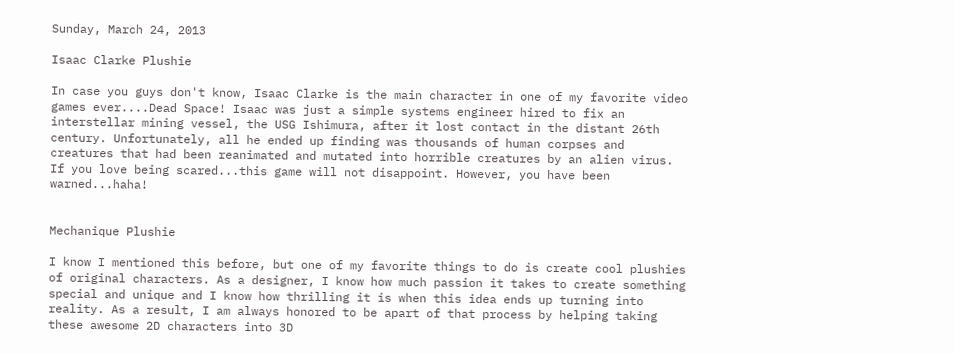Sunday, March 24, 2013

Isaac Clarke Plushie

In case you guys don't know, Isaac Clarke is the main character in one of my favorite video games ever....Dead Space! Isaac was just a simple systems engineer hired to fix an interstellar mining vessel, the USG Ishimura, after it lost contact in the distant 26th century. Unfortunately, all he ended up finding was thousands of human corpses and creatures that had been reanimated and mutated into horrible creatures by an alien virus. If you love being scared...this game will not disappoint. However, you have been warned...haha!


Mechanique Plushie

I know I mentioned this before, but one of my favorite things to do is create cool plushies of original characters. As a designer, I know how much passion it takes to create something special and unique and I know how thrilling it is when this idea ends up turning into reality. As a result, I am always honored to be apart of that process by helping taking these awesome 2D characters into 3D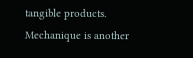tangible products. Mechanique is another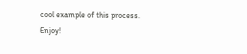cool example of this process. Enjoy!